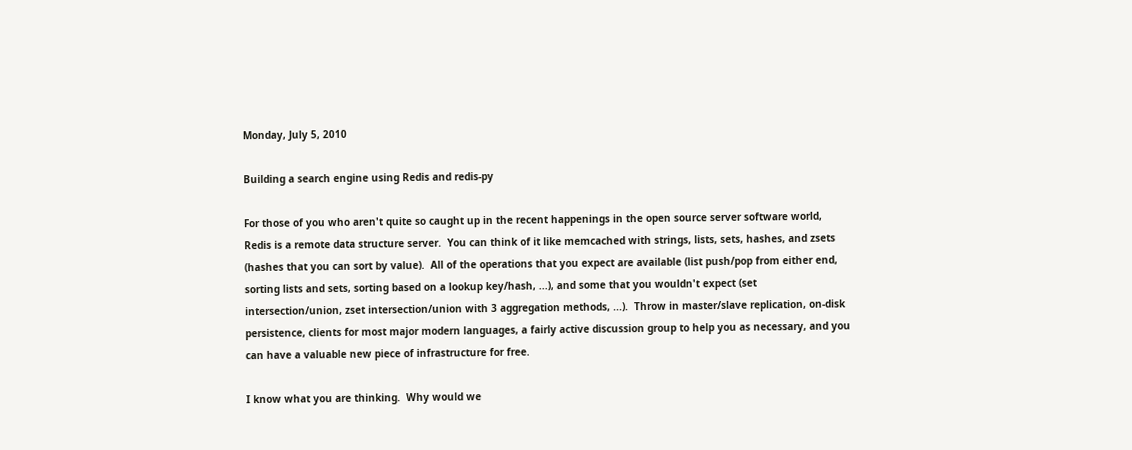Monday, July 5, 2010

Building a search engine using Redis and redis-py

For those of you who aren't quite so caught up in the recent happenings in the open source server software world, Redis is a remote data structure server.  You can think of it like memcached with strings, lists, sets, hashes, and zsets (hashes that you can sort by value).  All of the operations that you expect are available (list push/pop from either end, sorting lists and sets, sorting based on a lookup key/hash, ...), and some that you wouldn't expect (set intersection/union, zset intersection/union with 3 aggregation methods, ...).  Throw in master/slave replication, on-disk persistence, clients for most major modern languages, a fairly active discussion group to help you as necessary, and you can have a valuable new piece of infrastructure for free.

I know what you are thinking.  Why would we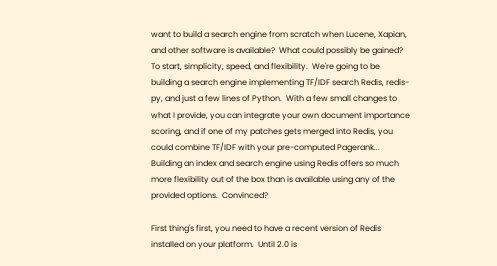want to build a search engine from scratch when Lucene, Xapian, and other software is available?  What could possibly be gained?  To start, simplicity, speed, and flexibility.  We're going to be building a search engine implementing TF/IDF search Redis, redis-py, and just a few lines of Python.  With a few small changes to what I provide, you can integrate your own document importance scoring, and if one of my patches gets merged into Redis, you could combine TF/IDF with your pre-computed Pagerank... Building an index and search engine using Redis offers so much more flexibility out of the box than is available using any of the provided options.  Convinced?

First thing's first, you need to have a recent version of Redis installed on your platform.  Until 2.0 is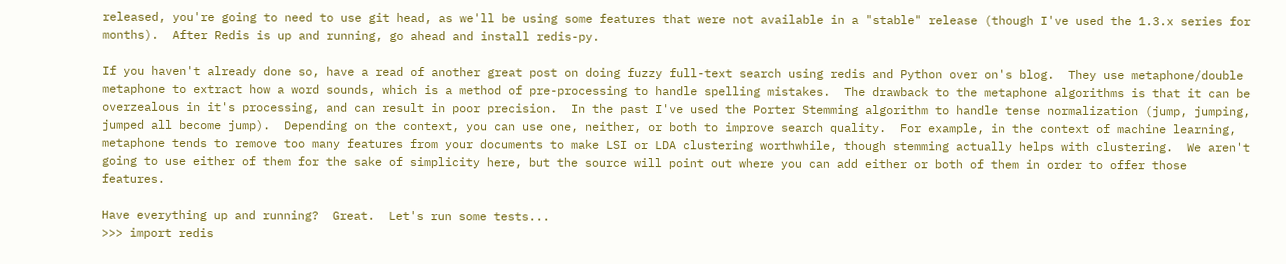released, you're going to need to use git head, as we'll be using some features that were not available in a "stable" release (though I've used the 1.3.x series for months).  After Redis is up and running, go ahead and install redis-py.

If you haven't already done so, have a read of another great post on doing fuzzy full-text search using redis and Python over on's blog.  They use metaphone/double metaphone to extract how a word sounds, which is a method of pre-processing to handle spelling mistakes.  The drawback to the metaphone algorithms is that it can be overzealous in it's processing, and can result in poor precision.  In the past I've used the Porter Stemming algorithm to handle tense normalization (jump, jumping, jumped all become jump).  Depending on the context, you can use one, neither, or both to improve search quality.  For example, in the context of machine learning, metaphone tends to remove too many features from your documents to make LSI or LDA clustering worthwhile, though stemming actually helps with clustering.  We aren't going to use either of them for the sake of simplicity here, but the source will point out where you can add either or both of them in order to offer those features.

Have everything up and running?  Great.  Let's run some tests...
>>> import redis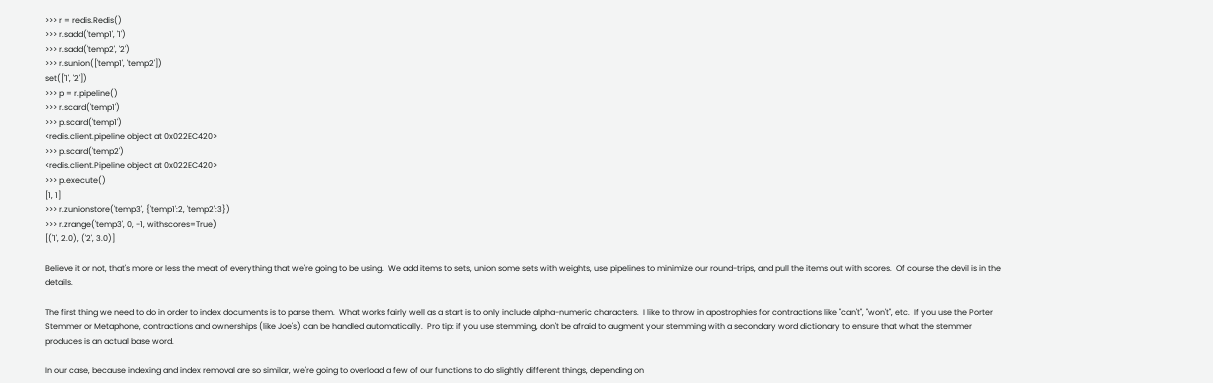>>> r = redis.Redis()
>>> r.sadd('temp1', '1')
>>> r.sadd('temp2', '2')
>>> r.sunion(['temp1', 'temp2'])
set(['1', '2'])
>>> p = r.pipeline()
>>> r.scard('temp1')
>>> p.scard('temp1')
<redis.client.pipeline object at 0x022EC420>
>>> p.scard('temp2')
<redis.client.Pipeline object at 0x022EC420>
>>> p.execute()
[1, 1]
>>> r.zunionstore('temp3', {'temp1':2, 'temp2':3})
>>> r.zrange('temp3', 0, -1, withscores=True)
[('1', 2.0), ('2', 3.0)]

Believe it or not, that's more or less the meat of everything that we're going to be using.  We add items to sets, union some sets with weights, use pipelines to minimize our round-trips, and pull the items out with scores.  Of course the devil is in the details.

The first thing we need to do in order to index documents is to parse them.  What works fairly well as a start is to only include alpha-numeric characters.  I like to throw in apostrophies for contractions like "can't", "won't", etc.  If you use the Porter Stemmer or Metaphone, contractions and ownerships (like Joe's) can be handled automatically.  Pro tip: if you use stemming, don't be afraid to augment your stemming with a secondary word dictionary to ensure that what the stemmer produces is an actual base word.

In our case, because indexing and index removal are so similar, we're going to overload a few of our functions to do slightly different things, depending on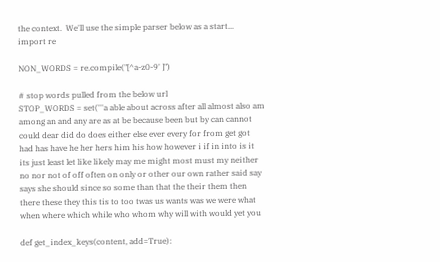the context.  We'll use the simple parser below as a start...
import re

NON_WORDS = re.compile("[^a-z0-9' ]")

# stop words pulled from the below url
STOP_WORDS = set('''a able about across after all almost also am
among an and any are as at be because been but by can cannot
could dear did do does either else ever every for from get got
had has have he her hers him his how however i if in into is it
its just least let like likely may me might most must my neither
no nor not of off often on only or other our own rather said say
says she should since so some than that the their them then
there these they this tis to too twas us wants was we were what
when where which while who whom why will with would yet you

def get_index_keys(content, add=True):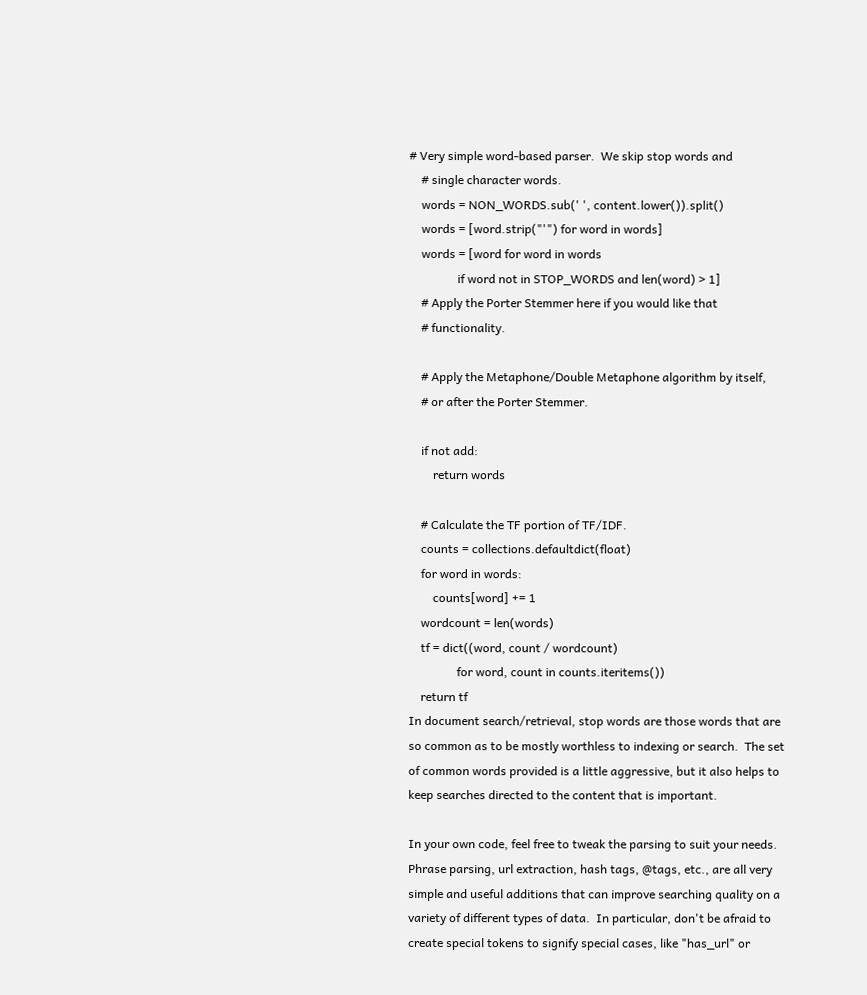# Very simple word-based parser.  We skip stop words and
    # single character words.
    words = NON_WORDS.sub(' ', content.lower()).split()
    words = [word.strip("'") for word in words]
    words = [word for word in words
                if word not in STOP_WORDS and len(word) > 1]
    # Apply the Porter Stemmer here if you would like that
    # functionality.

    # Apply the Metaphone/Double Metaphone algorithm by itself,
    # or after the Porter Stemmer.

    if not add:
        return words

    # Calculate the TF portion of TF/IDF.
    counts = collections.defaultdict(float)
    for word in words:
        counts[word] += 1
    wordcount = len(words)
    tf = dict((word, count / wordcount)
                for word, count in counts.iteritems())
    return tf
In document search/retrieval, stop words are those words that are so common as to be mostly worthless to indexing or search.  The set of common words provided is a little aggressive, but it also helps to keep searches directed to the content that is important.

In your own code, feel free to tweak the parsing to suit your needs.  Phrase parsing, url extraction, hash tags, @tags, etc., are all very simple and useful additions that can improve searching quality on a variety of different types of data.  In particular, don't be afraid to create special tokens to signify special cases, like "has_url" or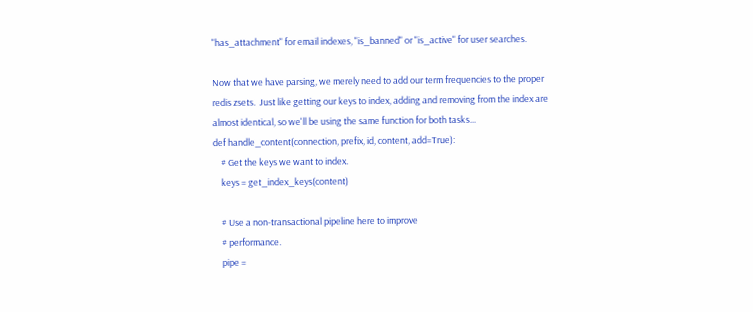"has_attachment" for email indexes, "is_banned" or "is_active" for user searches.

Now that we have parsing, we merely need to add our term frequencies to the proper redis zsets.  Just like getting our keys to index, adding and removing from the index are almost identical, so we'll be using the same function for both tasks...
def handle_content(connection, prefix, id, content, add=True):
    # Get the keys we want to index.
    keys = get_index_keys(content)

    # Use a non-transactional pipeline here to improve
    # performance.
    pipe =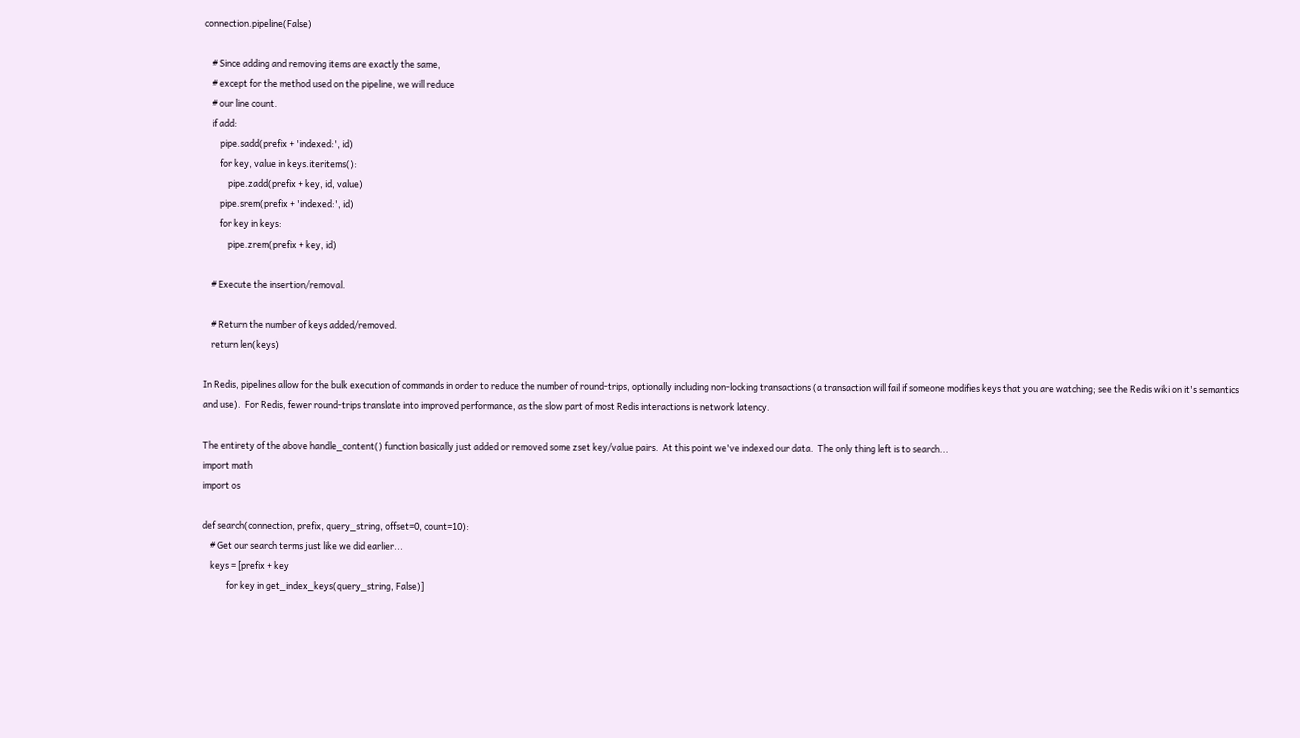connection.pipeline(False)

    # Since adding and removing items are exactly the same,
    # except for the method used on the pipeline, we will reduce
    # our line count.
    if add:
        pipe.sadd(prefix + 'indexed:', id)
        for key, value in keys.iteritems():
            pipe.zadd(prefix + key, id, value)
        pipe.srem(prefix + 'indexed:', id)
        for key in keys:
            pipe.zrem(prefix + key, id)

    # Execute the insertion/removal.

    # Return the number of keys added/removed.
    return len(keys)

In Redis, pipelines allow for the bulk execution of commands in order to reduce the number of round-trips, optionally including non-locking transactions (a transaction will fail if someone modifies keys that you are watching; see the Redis wiki on it's semantics and use).  For Redis, fewer round-trips translate into improved performance, as the slow part of most Redis interactions is network latency.

The entirety of the above handle_content() function basically just added or removed some zset key/value pairs.  At this point we've indexed our data.  The only thing left is to search...
import math
import os

def search(connection, prefix, query_string, offset=0, count=10):
    # Get our search terms just like we did earlier...
    keys = [prefix + key
            for key in get_index_keys(query_string, False)]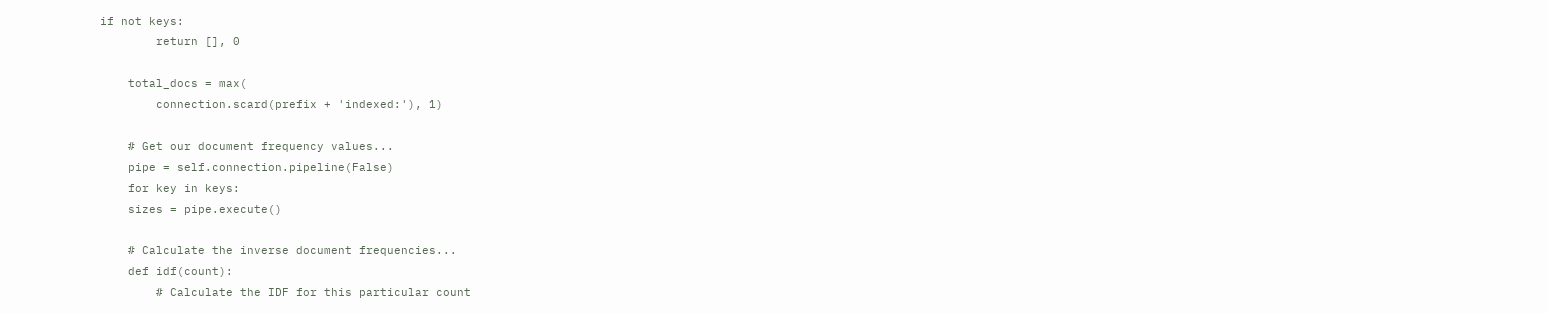if not keys:
        return [], 0

    total_docs = max(
        connection.scard(prefix + 'indexed:'), 1)

    # Get our document frequency values...
    pipe = self.connection.pipeline(False)
    for key in keys:
    sizes = pipe.execute()

    # Calculate the inverse document frequencies...
    def idf(count):
        # Calculate the IDF for this particular count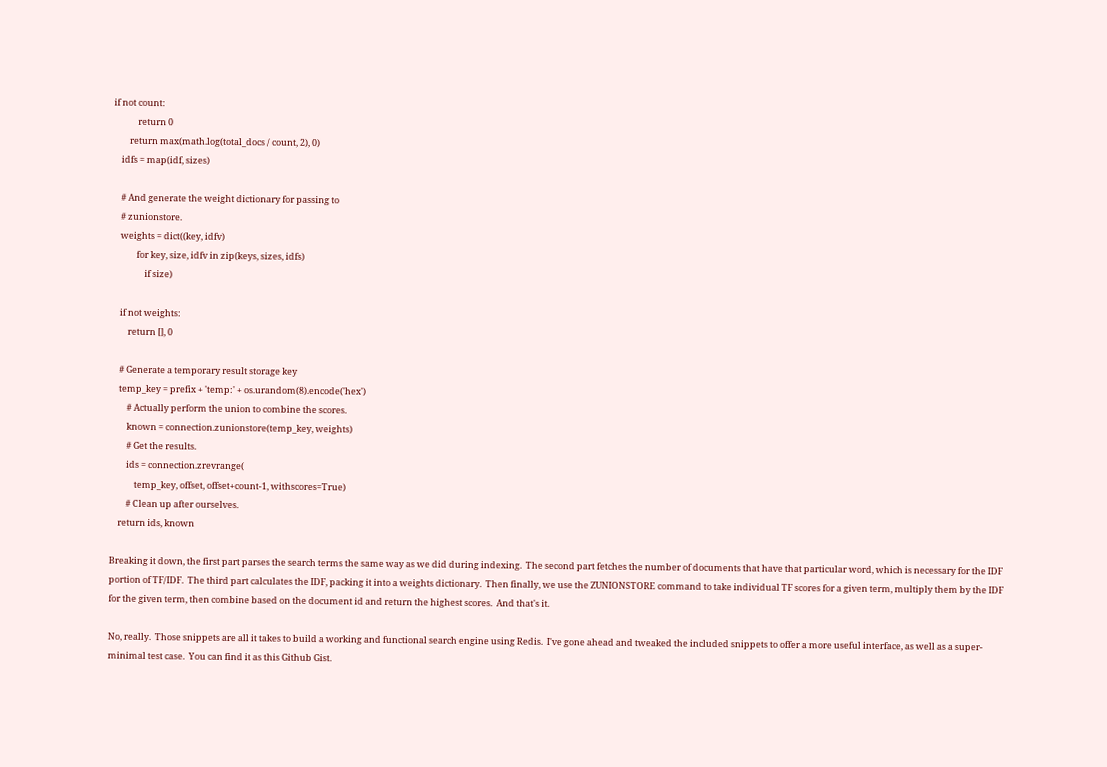if not count:
            return 0
        return max(math.log(total_docs / count, 2), 0)
    idfs = map(idf, sizes)

    # And generate the weight dictionary for passing to
    # zunionstore.
    weights = dict((key, idfv)
            for key, size, idfv in zip(keys, sizes, idfs)
                if size)

    if not weights:
        return [], 0

    # Generate a temporary result storage key
    temp_key = prefix + 'temp:' + os.urandom(8).encode('hex')
        # Actually perform the union to combine the scores.
        known = connection.zunionstore(temp_key, weights)
        # Get the results.
        ids = connection.zrevrange(
            temp_key, offset, offset+count-1, withscores=True)
        # Clean up after ourselves.
    return ids, known

Breaking it down, the first part parses the search terms the same way as we did during indexing.  The second part fetches the number of documents that have that particular word, which is necessary for the IDF portion of TF/IDF.  The third part calculates the IDF, packing it into a weights dictionary.  Then finally, we use the ZUNIONSTORE command to take individual TF scores for a given term, multiply them by the IDF for the given term, then combine based on the document id and return the highest scores.  And that's it.

No, really.  Those snippets are all it takes to build a working and functional search engine using Redis.  I've gone ahead and tweaked the included snippets to offer a more useful interface, as well as a super-minimal test case.  You can find it as this Github Gist.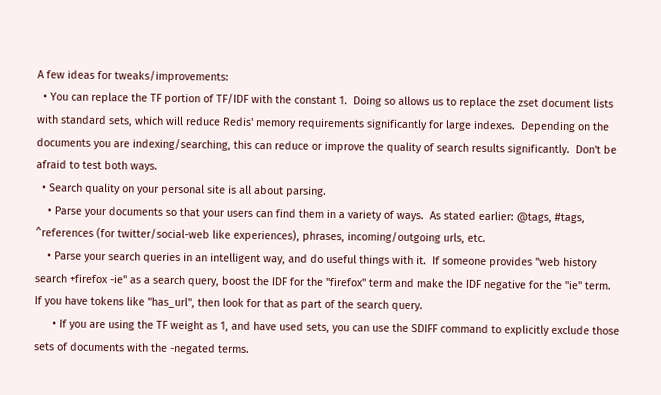A few ideas for tweaks/improvements:
  • You can replace the TF portion of TF/IDF with the constant 1.  Doing so allows us to replace the zset document lists with standard sets, which will reduce Redis' memory requirements significantly for large indexes.  Depending on the documents you are indexing/searching, this can reduce or improve the quality of search results significantly.  Don't be afraid to test both ways.
  • Search quality on your personal site is all about parsing.
    • Parse your documents so that your users can find them in a variety of ways.  As stated earlier: @tags, #tags, ^references (for twitter/social-web like experiences), phrases, incoming/outgoing urls, etc.
    • Parse your search queries in an intelligent way, and do useful things with it.  If someone provides "web history search +firefox -ie" as a search query, boost the IDF for the "firefox" term and make the IDF negative for the "ie" term.  If you have tokens like "has_url", then look for that as part of the search query.
      • If you are using the TF weight as 1, and have used sets, you can use the SDIFF command to explicitly exclude those sets of documents with the -negated terms.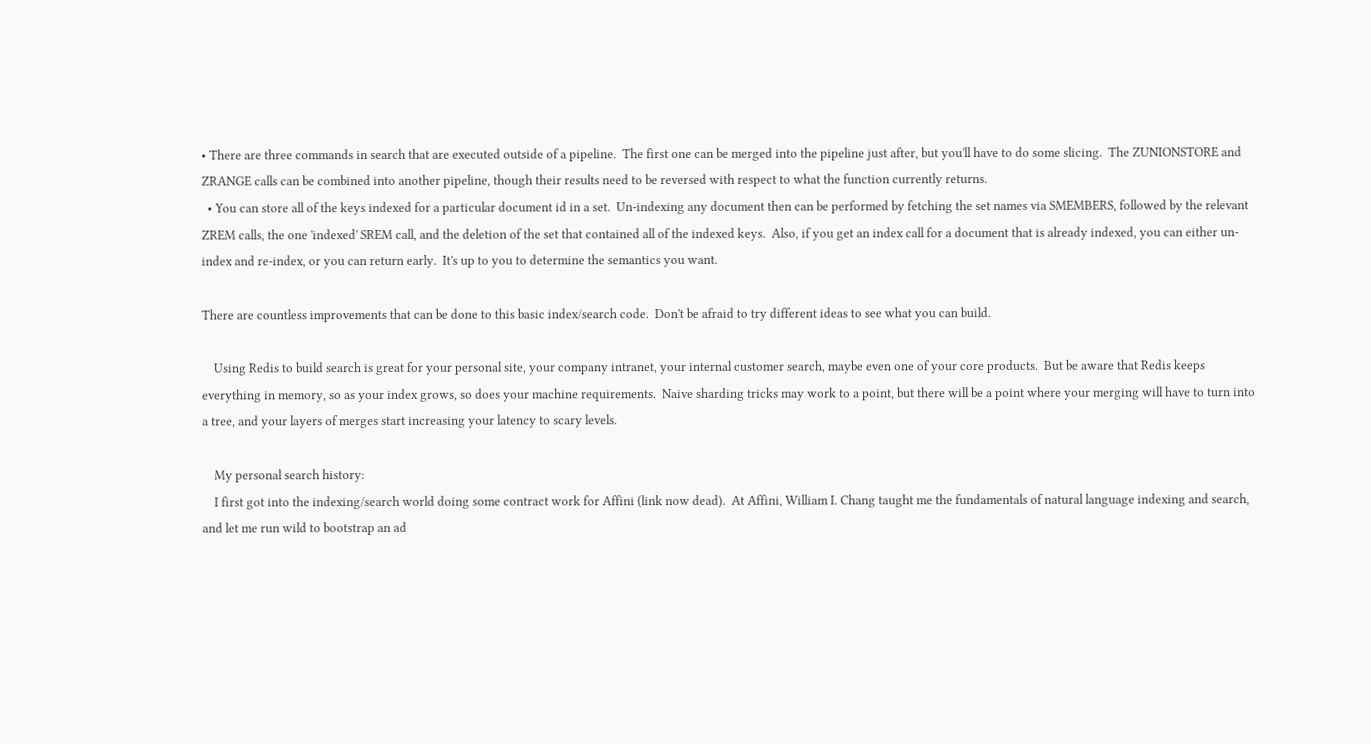• There are three commands in search that are executed outside of a pipeline.  The first one can be merged into the pipeline just after, but you'll have to do some slicing.  The ZUNIONSTORE and ZRANGE calls can be combined into another pipeline, though their results need to be reversed with respect to what the function currently returns.
  • You can store all of the keys indexed for a particular document id in a set.  Un-indexing any document then can be performed by fetching the set names via SMEMBERS, followed by the relevant ZREM calls, the one 'indexed' SREM call, and the deletion of the set that contained all of the indexed keys.  Also, if you get an index call for a document that is already indexed, you can either un-index and re-index, or you can return early.  It's up to you to determine the semantics you want.

There are countless improvements that can be done to this basic index/search code.  Don't be afraid to try different ideas to see what you can build.

    Using Redis to build search is great for your personal site, your company intranet, your internal customer search, maybe even one of your core products.  But be aware that Redis keeps everything in memory, so as your index grows, so does your machine requirements.  Naive sharding tricks may work to a point, but there will be a point where your merging will have to turn into a tree, and your layers of merges start increasing your latency to scary levels.

    My personal search history:
    I first got into the indexing/search world doing some contract work for Affini (link now dead).  At Affini, William I. Chang taught me the fundamentals of natural language indexing and search, and let me run wild to bootstrap an ad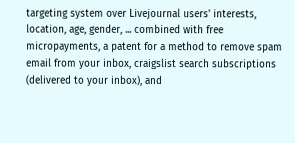targeting system over Livejournal users' interests, location, age, gender, ... combined with free micropayments, a patent for a method to remove spam email from your inbox, craigslist search subscriptions (delivered to your inbox), and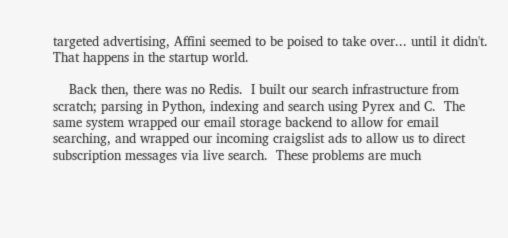targeted advertising, Affini seemed to be poised to take over... until it didn't.  That happens in the startup world.

    Back then, there was no Redis.  I built our search infrastructure from scratch; parsing in Python, indexing and search using Pyrex and C.  The same system wrapped our email storage backend to allow for email searching, and wrapped our incoming craigslist ads to allow us to direct subscription messages via live search.  These problems are much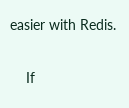easier with Redis.

    If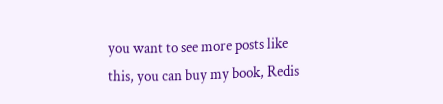you want to see more posts like this, you can buy my book, Redis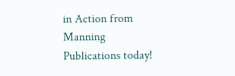in Action from Manning Publications today!